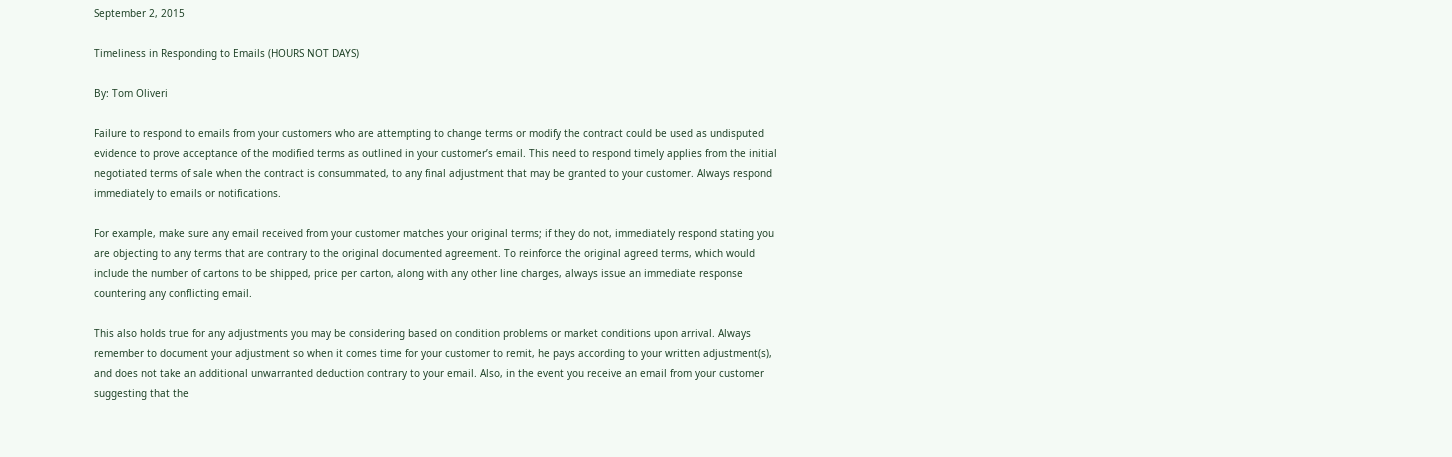September 2, 2015

Timeliness in Responding to Emails (HOURS NOT DAYS)

By: Tom Oliveri

Failure to respond to emails from your customers who are attempting to change terms or modify the contract could be used as undisputed evidence to prove acceptance of the modified terms as outlined in your customer’s email. This need to respond timely applies from the initial negotiated terms of sale when the contract is consummated, to any final adjustment that may be granted to your customer. Always respond immediately to emails or notifications.

For example, make sure any email received from your customer matches your original terms; if they do not, immediately respond stating you are objecting to any terms that are contrary to the original documented agreement. To reinforce the original agreed terms, which would include the number of cartons to be shipped, price per carton, along with any other line charges, always issue an immediate response countering any conflicting email.

This also holds true for any adjustments you may be considering based on condition problems or market conditions upon arrival. Always remember to document your adjustment so when it comes time for your customer to remit, he pays according to your written adjustment(s), and does not take an additional unwarranted deduction contrary to your email. Also, in the event you receive an email from your customer suggesting that the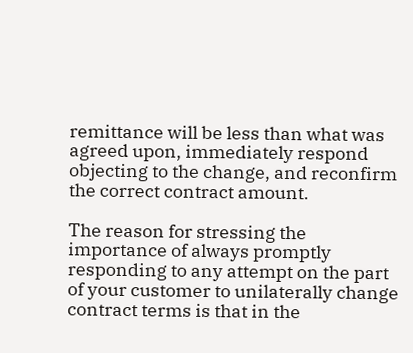remittance will be less than what was agreed upon, immediately respond objecting to the change, and reconfirm the correct contract amount.

The reason for stressing the importance of always promptly responding to any attempt on the part of your customer to unilaterally change contract terms is that in the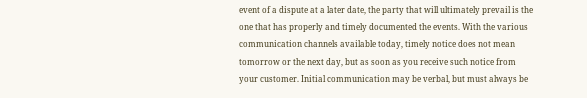event of a dispute at a later date, the party that will ultimately prevail is the one that has properly and timely documented the events. With the various communication channels available today, timely notice does not mean tomorrow or the next day, but as soon as you receive such notice from your customer. Initial communication may be verbal, but must always be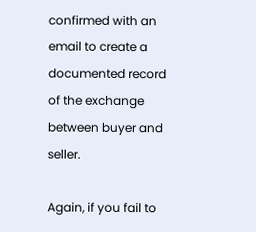confirmed with an email to create a documented record of the exchange between buyer and seller.

Again, if you fail to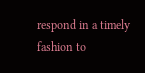respond in a timely fashion to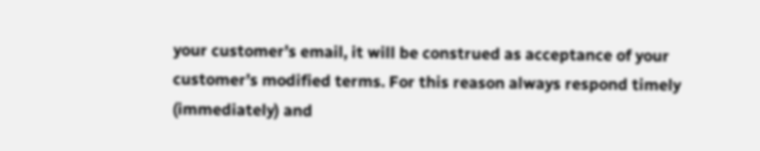your customer’s email, it will be construed as acceptance of your customer’s modified terms. For this reason always respond timely (immediately) and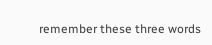remember these three words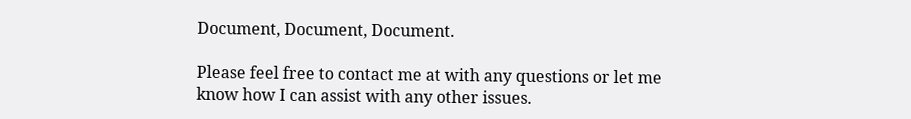Document, Document, Document.

Please feel free to contact me at with any questions or let me know how I can assist with any other issues.